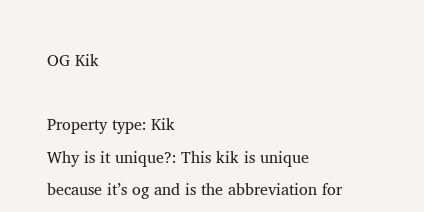OG Kik

Property type: Kik
Why is it unique?: This kik is unique because it’s og and is the abbreviation for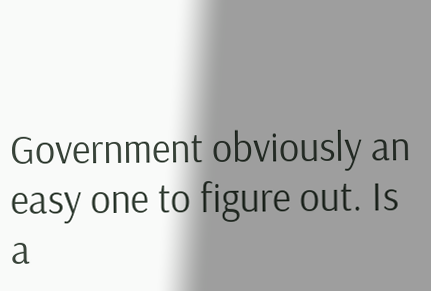Government obviously an easy one to figure out. Is a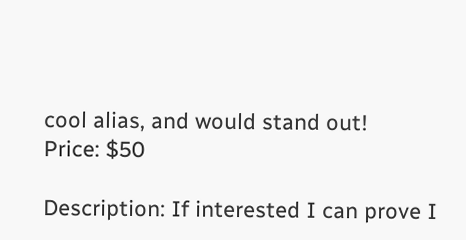cool alias, and would stand out!
Price: $50

Description: If interested I can prove I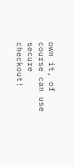own it, of course can use secure checkout!